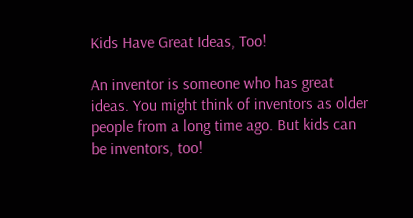Kids Have Great Ideas, Too!

An inventor is someone who has great ideas. You might think of inventors as older people from a long time ago. But kids can be inventors, too!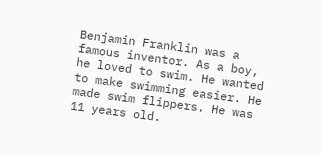Benjamin Franklin was a famous inventor. As a boy, he loved to swim. He wanted to make swimming easier. He made swim flippers. He was 11 years old.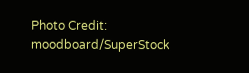Photo Credit: moodboard/SuperStock